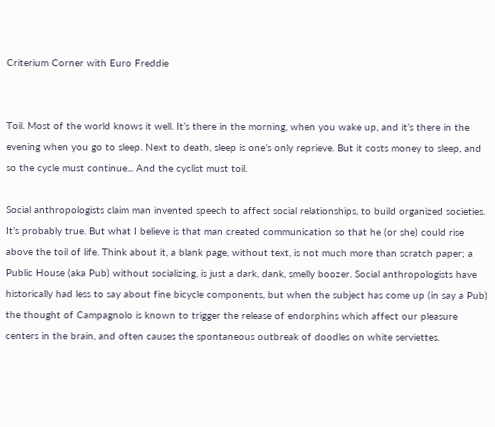Criterium Corner with Euro Freddie


Toil. Most of the world knows it well. It’s there in the morning, when you wake up, and it’s there in the evening when you go to sleep. Next to death, sleep is one’s only reprieve. But it costs money to sleep, and so the cycle must continue... And the cyclist must toil.

Social anthropologists claim man invented speech to affect social relationships, to build organized societies. It’s probably true. But what I believe is that man created communication so that he (or she) could rise above the toil of life. Think about it, a blank page, without text, is not much more than scratch paper; a Public House (aka Pub) without socializing, is just a dark, dank, smelly boozer. Social anthropologists have historically had less to say about fine bicycle components, but when the subject has come up (in say a Pub) the thought of Campagnolo is known to trigger the release of endorphins which affect our pleasure centers in the brain, and often causes the spontaneous outbreak of doodles on white serviettes.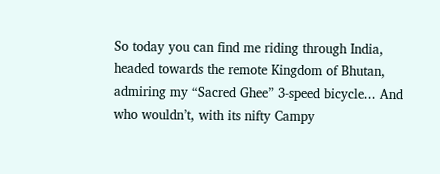So today you can find me riding through India, headed towards the remote Kingdom of Bhutan, admiring my “Sacred Ghee” 3-speed bicycle... And who wouldn’t, with its nifty Campy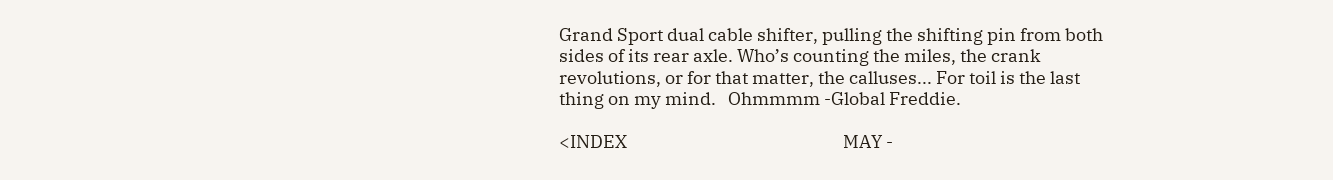Grand Sport dual cable shifter, pulling the shifting pin from both sides of its rear axle. Who’s counting the miles, the crank revolutions, or for that matter, the calluses... For toil is the last thing on my mind.   Ohmmmm -Global Freddie.

<INDEX                                                      MAY -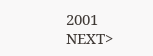2001                                                     NEXT>